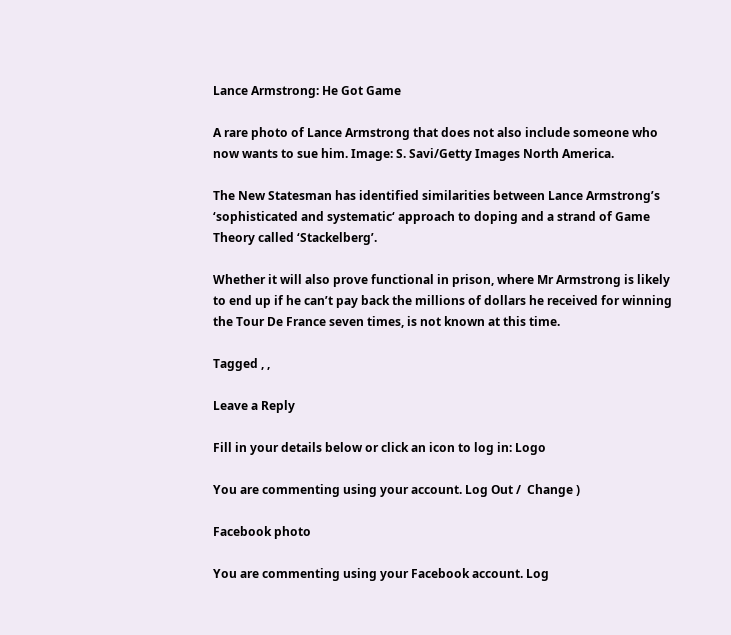Lance Armstrong: He Got Game

A rare photo of Lance Armstrong that does not also include someone who now wants to sue him. Image: S. Savi/Getty Images North America.

The New Statesman has identified similarities between Lance Armstrong’s ‘sophisticated and systematic‘ approach to doping and a strand of Game Theory called ‘Stackelberg’.

Whether it will also prove functional in prison, where Mr Armstrong is likely to end up if he can’t pay back the millions of dollars he received for winning the Tour De France seven times, is not known at this time.

Tagged , ,

Leave a Reply

Fill in your details below or click an icon to log in: Logo

You are commenting using your account. Log Out /  Change )

Facebook photo

You are commenting using your Facebook account. Log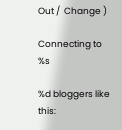Out /  Change )

Connecting to %s

%d bloggers like this: